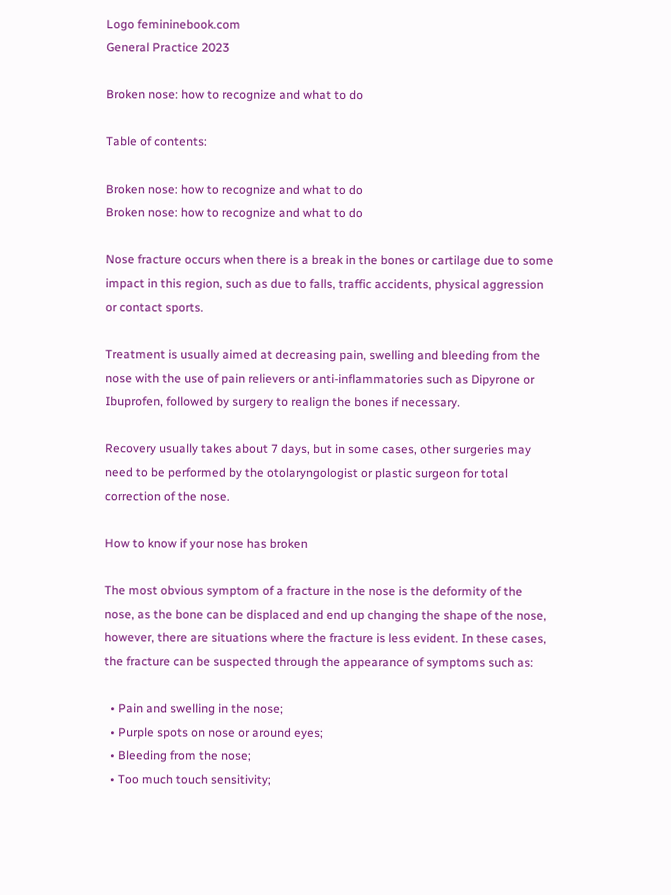Logo femininebook.com
General Practice 2023

Broken nose: how to recognize and what to do

Table of contents:

Broken nose: how to recognize and what to do
Broken nose: how to recognize and what to do

Nose fracture occurs when there is a break in the bones or cartilage due to some impact in this region, such as due to falls, traffic accidents, physical aggression or contact sports.

Treatment is usually aimed at decreasing pain, swelling and bleeding from the nose with the use of pain relievers or anti-inflammatories such as Dipyrone or Ibuprofen, followed by surgery to realign the bones if necessary.

Recovery usually takes about 7 days, but in some cases, other surgeries may need to be performed by the otolaryngologist or plastic surgeon for total correction of the nose.

How to know if your nose has broken

The most obvious symptom of a fracture in the nose is the deformity of the nose, as the bone can be displaced and end up changing the shape of the nose, however, there are situations where the fracture is less evident. In these cases, the fracture can be suspected through the appearance of symptoms such as:

  • Pain and swelling in the nose;
  • Purple spots on nose or around eyes;
  • Bleeding from the nose;
  • Too much touch sensitivity;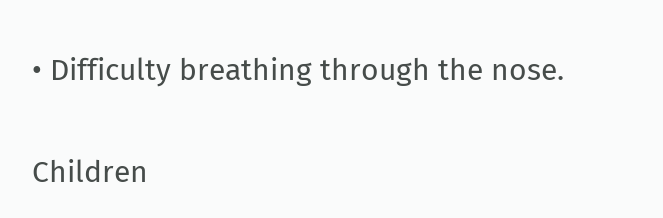• Difficulty breathing through the nose.

Children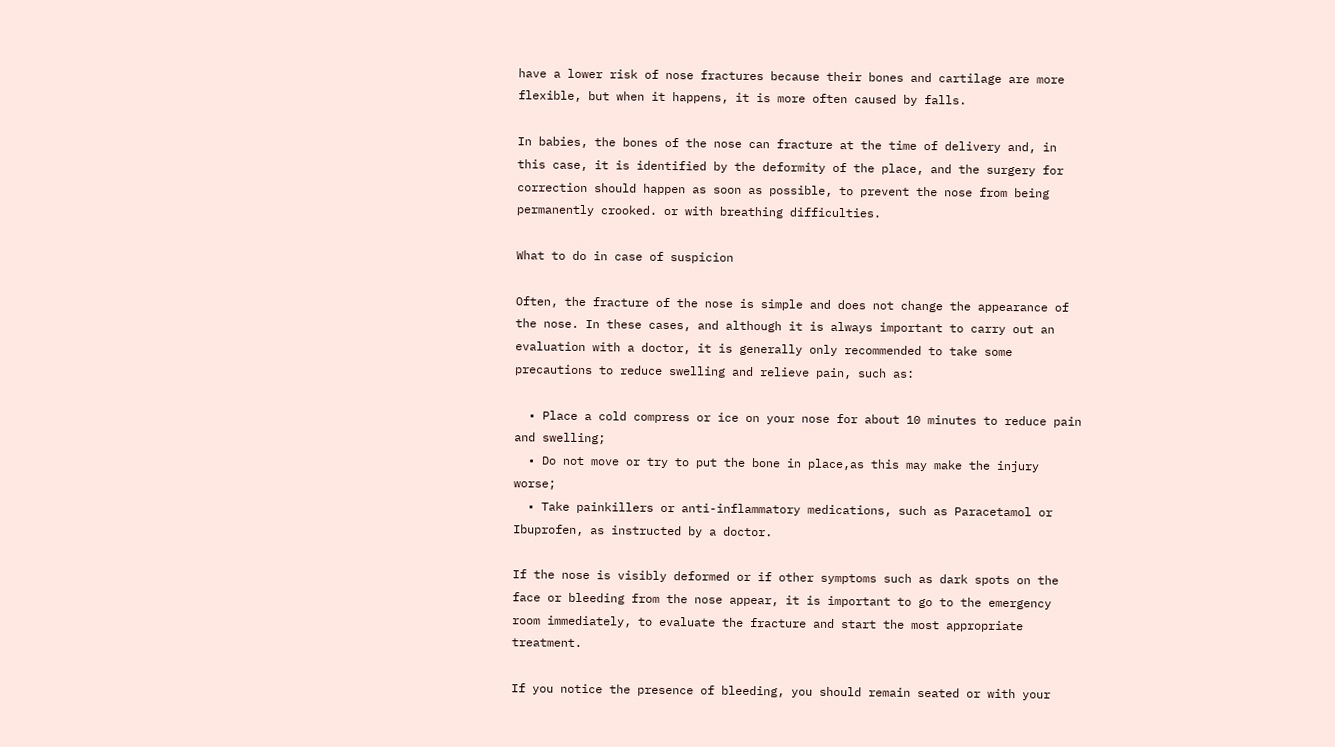have a lower risk of nose fractures because their bones and cartilage are more flexible, but when it happens, it is more often caused by falls.

In babies, the bones of the nose can fracture at the time of delivery and, in this case, it is identified by the deformity of the place, and the surgery for correction should happen as soon as possible, to prevent the nose from being permanently crooked. or with breathing difficulties.

What to do in case of suspicion

Often, the fracture of the nose is simple and does not change the appearance of the nose. In these cases, and although it is always important to carry out an evaluation with a doctor, it is generally only recommended to take some precautions to reduce swelling and relieve pain, such as:

  • Place a cold compress or ice on your nose for about 10 minutes to reduce pain and swelling;
  • Do not move or try to put the bone in place,as this may make the injury worse;
  • Take painkillers or anti-inflammatory medications, such as Paracetamol or Ibuprofen, as instructed by a doctor.

If the nose is visibly deformed or if other symptoms such as dark spots on the face or bleeding from the nose appear, it is important to go to the emergency room immediately, to evaluate the fracture and start the most appropriate treatment.

If you notice the presence of bleeding, you should remain seated or with your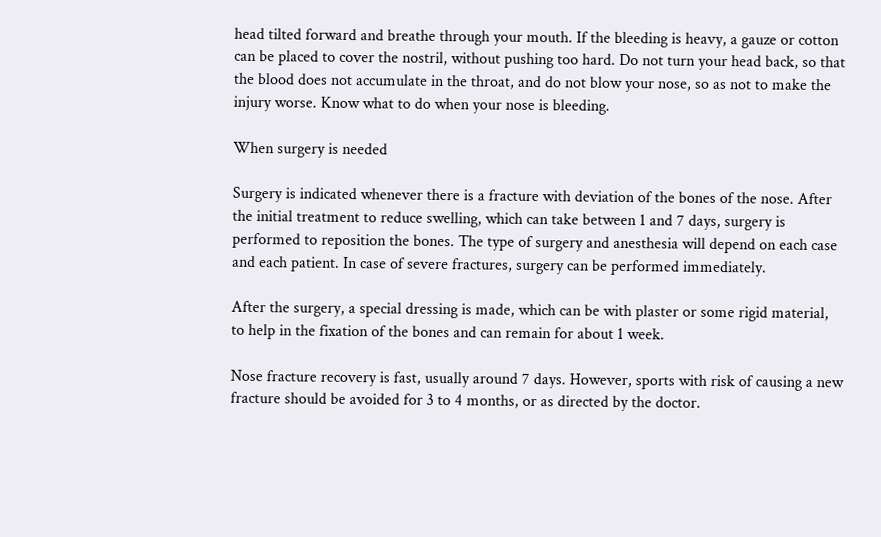head tilted forward and breathe through your mouth. If the bleeding is heavy, a gauze or cotton can be placed to cover the nostril, without pushing too hard. Do not turn your head back, so that the blood does not accumulate in the throat, and do not blow your nose, so as not to make the injury worse. Know what to do when your nose is bleeding.

When surgery is needed

Surgery is indicated whenever there is a fracture with deviation of the bones of the nose. After the initial treatment to reduce swelling, which can take between 1 and 7 days, surgery is performed to reposition the bones. The type of surgery and anesthesia will depend on each case and each patient. In case of severe fractures, surgery can be performed immediately.

After the surgery, a special dressing is made, which can be with plaster or some rigid material, to help in the fixation of the bones and can remain for about 1 week.

Nose fracture recovery is fast, usually around 7 days. However, sports with risk of causing a new fracture should be avoided for 3 to 4 months, or as directed by the doctor.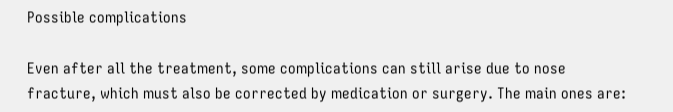Possible complications

Even after all the treatment, some complications can still arise due to nose fracture, which must also be corrected by medication or surgery. The main ones are: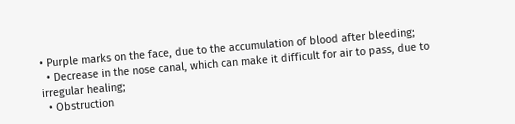• Purple marks on the face, due to the accumulation of blood after bleeding;
  • Decrease in the nose canal, which can make it difficult for air to pass, due to irregular healing;
  • Obstruction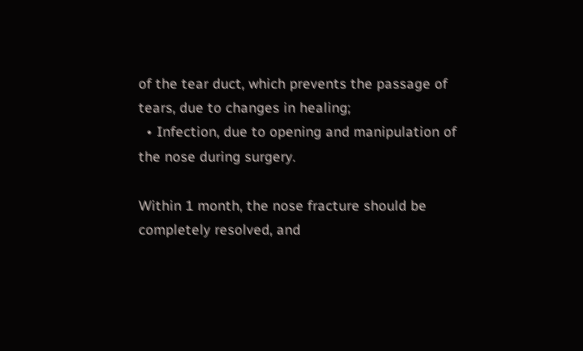of the tear duct, which prevents the passage of tears, due to changes in healing;
  • Infection, due to opening and manipulation of the nose during surgery.

Within 1 month, the nose fracture should be completely resolved, and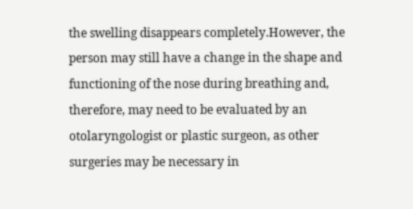the swelling disappears completely.However, the person may still have a change in the shape and functioning of the nose during breathing and, therefore, may need to be evaluated by an otolaryngologist or plastic surgeon, as other surgeries may be necessary in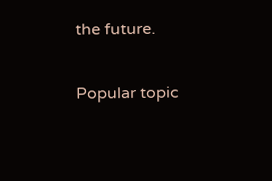the future.

Popular topic